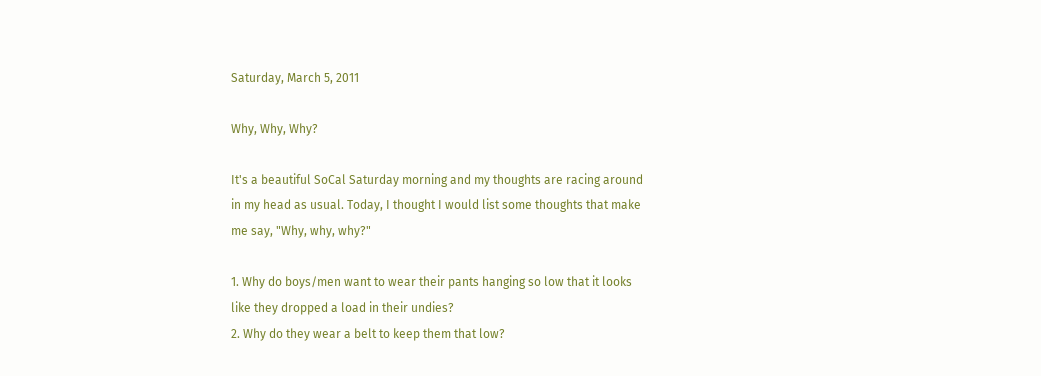Saturday, March 5, 2011

Why, Why, Why?

It's a beautiful SoCal Saturday morning and my thoughts are racing around in my head as usual. Today, I thought I would list some thoughts that make me say, "Why, why, why?"

1. Why do boys/men want to wear their pants hanging so low that it looks like they dropped a load in their undies?
2. Why do they wear a belt to keep them that low?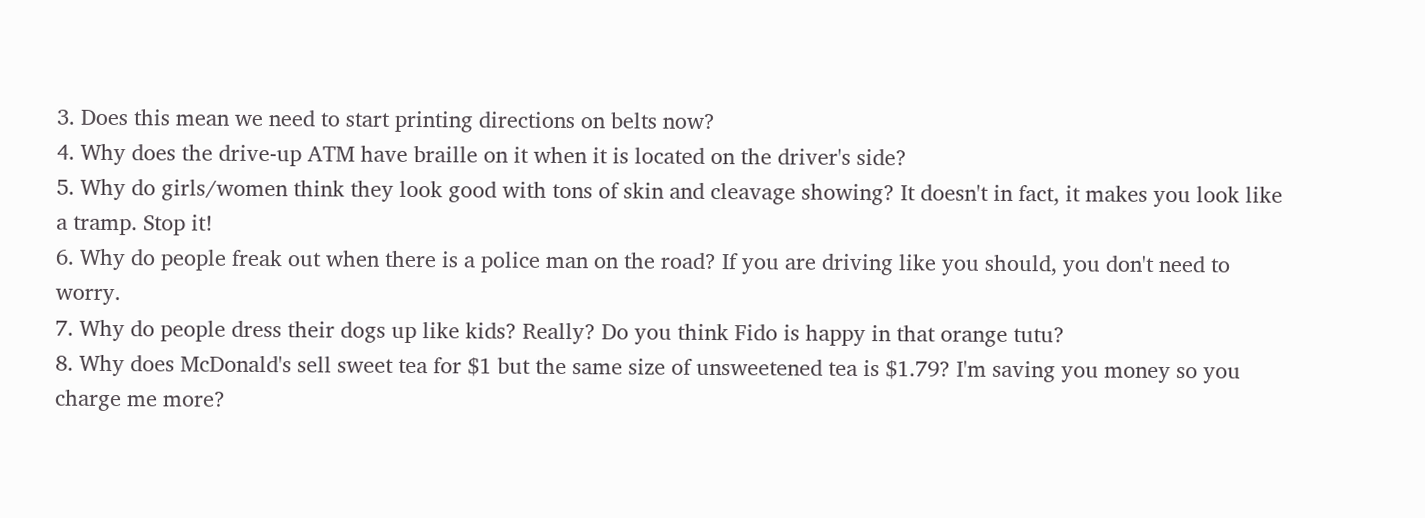3. Does this mean we need to start printing directions on belts now?
4. Why does the drive-up ATM have braille on it when it is located on the driver's side?
5. Why do girls/women think they look good with tons of skin and cleavage showing? It doesn't in fact, it makes you look like a tramp. Stop it!
6. Why do people freak out when there is a police man on the road? If you are driving like you should, you don't need to worry.
7. Why do people dress their dogs up like kids? Really? Do you think Fido is happy in that orange tutu?
8. Why does McDonald's sell sweet tea for $1 but the same size of unsweetened tea is $1.79? I'm saving you money so you charge me more?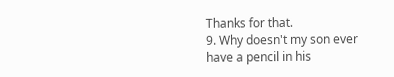Thanks for that.
9. Why doesn't my son ever have a pencil in his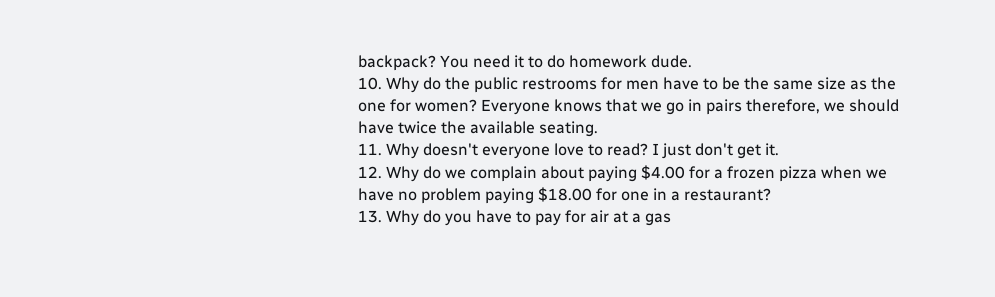backpack? You need it to do homework dude.
10. Why do the public restrooms for men have to be the same size as the one for women? Everyone knows that we go in pairs therefore, we should have twice the available seating.
11. Why doesn't everyone love to read? I just don't get it.
12. Why do we complain about paying $4.00 for a frozen pizza when we have no problem paying $18.00 for one in a restaurant?
13. Why do you have to pay for air at a gas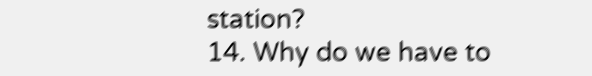station?
14. Why do we have to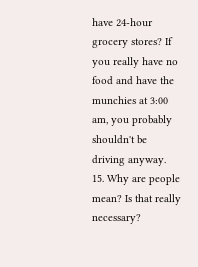have 24-hour grocery stores? If you really have no food and have the munchies at 3:00 am, you probably shouldn't be driving anyway.
15. Why are people mean? Is that really necessary?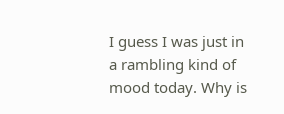I guess I was just in a rambling kind of mood today. Why is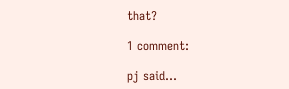that?

1 comment:

pj said...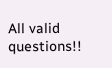All valid questions!!